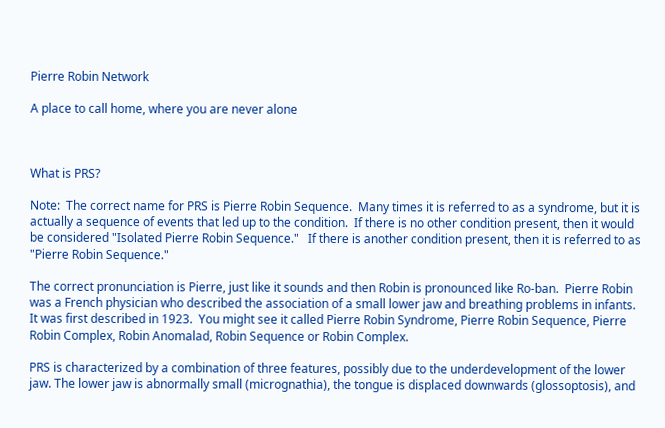Pierre Robin Network

A place to call home, where you are never alone



What is PRS?

Note:  The correct name for PRS is Pierre Robin Sequence.  Many times it is referred to as a syndrome, but it is actually a sequence of events that led up to the condition.  If there is no other condition present, then it would be considered "Isolated Pierre Robin Sequence."   If there is another condition present, then it is referred to as "Pierre Robin Sequence."

The correct pronunciation is Pierre, just like it sounds and then Robin is pronounced like Ro-ban.  Pierre Robin was a French physician who described the association of a small lower jaw and breathing problems in infants.  It was first described in 1923.  You might see it called Pierre Robin Syndrome, Pierre Robin Sequence, Pierre Robin Complex, Robin Anomalad, Robin Sequence or Robin Complex.

PRS is characterized by a combination of three features, possibly due to the underdevelopment of the lower jaw. The lower jaw is abnormally small (micrognathia), the tongue is displaced downwards (glossoptosis), and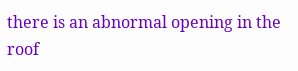there is an abnormal opening in the roof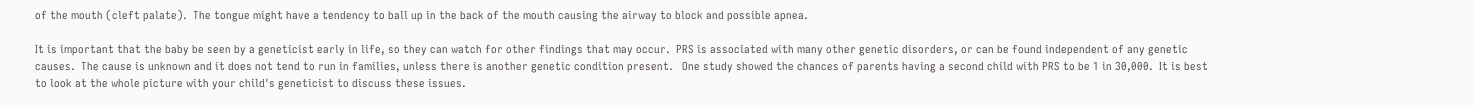of the mouth (cleft palate).  The tongue might have a tendency to ball up in the back of the mouth causing the airway to block and possible apnea.

It is important that the baby be seen by a geneticist early in life, so they can watch for other findings that may occur.  PRS is associated with many other genetic disorders, or can be found independent of any genetic causes.  The cause is unknown and it does not tend to run in families, unless there is another genetic condition present.   One study showed the chances of parents having a second child with PRS to be 1 in 30,000.  It is best to look at the whole picture with your child's geneticist to discuss these issues.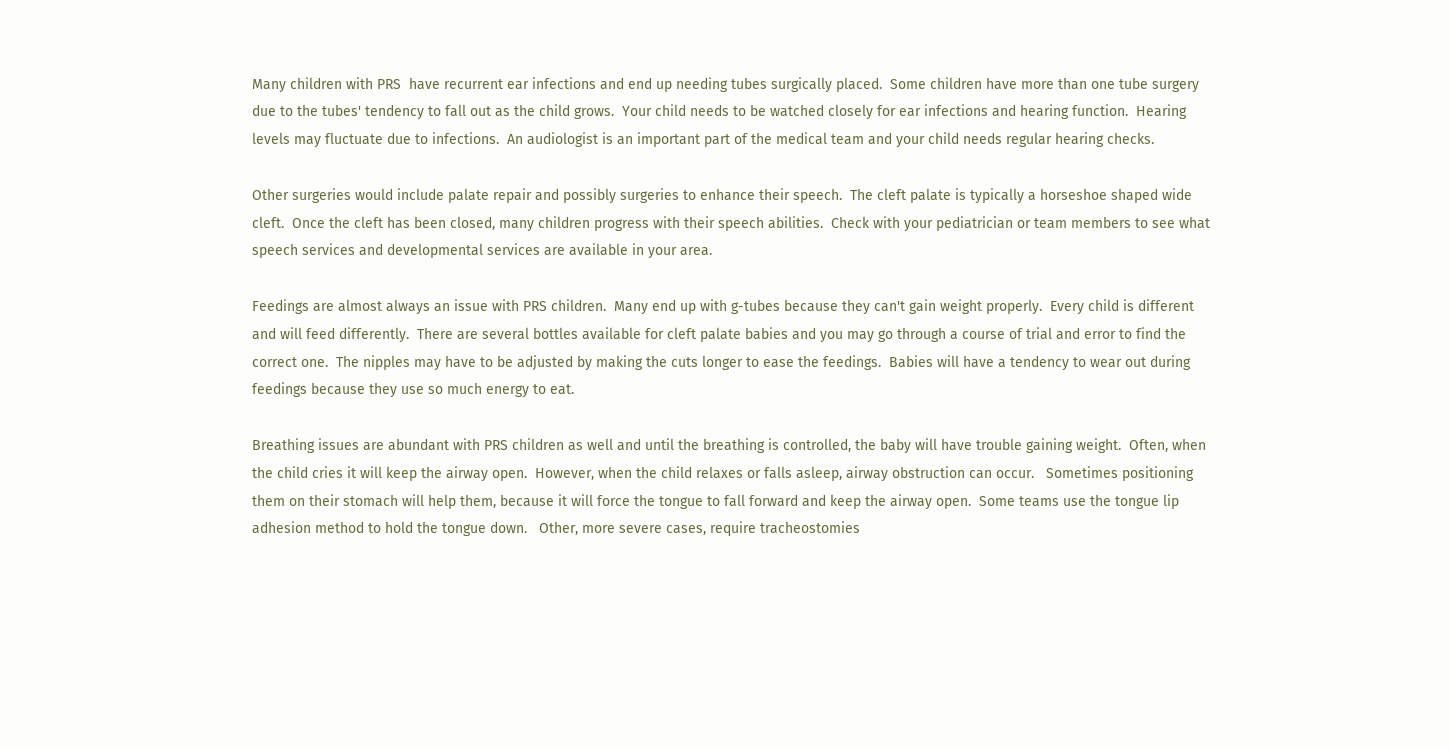Many children with PRS  have recurrent ear infections and end up needing tubes surgically placed.  Some children have more than one tube surgery due to the tubes' tendency to fall out as the child grows.  Your child needs to be watched closely for ear infections and hearing function.  Hearing levels may fluctuate due to infections.  An audiologist is an important part of the medical team and your child needs regular hearing checks.

Other surgeries would include palate repair and possibly surgeries to enhance their speech.  The cleft palate is typically a horseshoe shaped wide cleft.  Once the cleft has been closed, many children progress with their speech abilities.  Check with your pediatrician or team members to see what speech services and developmental services are available in your area.

Feedings are almost always an issue with PRS children.  Many end up with g-tubes because they can't gain weight properly.  Every child is different and will feed differently.  There are several bottles available for cleft palate babies and you may go through a course of trial and error to find the correct one.  The nipples may have to be adjusted by making the cuts longer to ease the feedings.  Babies will have a tendency to wear out during feedings because they use so much energy to eat.

Breathing issues are abundant with PRS children as well and until the breathing is controlled, the baby will have trouble gaining weight.  Often, when the child cries it will keep the airway open.  However, when the child relaxes or falls asleep, airway obstruction can occur.   Sometimes positioning them on their stomach will help them, because it will force the tongue to fall forward and keep the airway open.  Some teams use the tongue lip adhesion method to hold the tongue down.   Other, more severe cases, require tracheostomies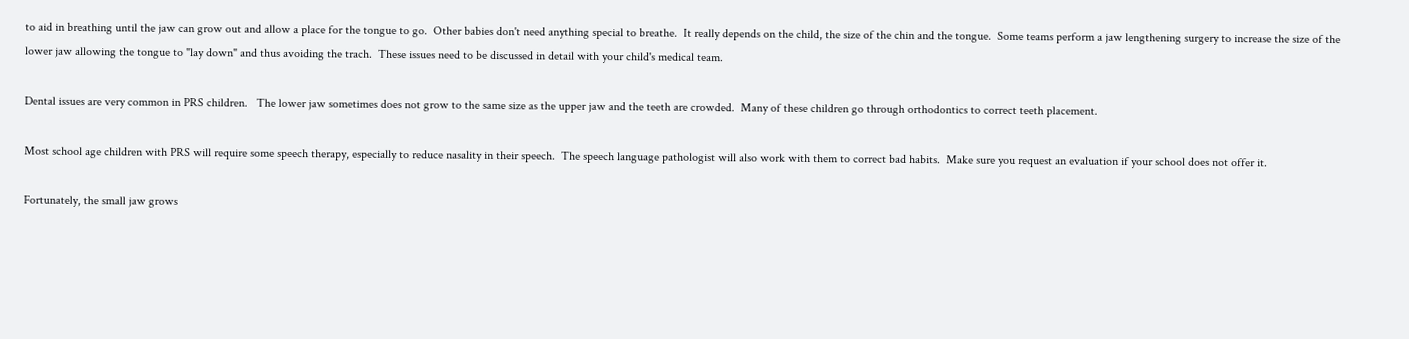to aid in breathing until the jaw can grow out and allow a place for the tongue to go.  Other babies don't need anything special to breathe.  It really depends on the child, the size of the chin and the tongue.  Some teams perform a jaw lengthening surgery to increase the size of the lower jaw allowing the tongue to "lay down" and thus avoiding the trach.  These issues need to be discussed in detail with your child's medical team.

Dental issues are very common in PRS children.   The lower jaw sometimes does not grow to the same size as the upper jaw and the teeth are crowded.  Many of these children go through orthodontics to correct teeth placement.

Most school age children with PRS will require some speech therapy, especially to reduce nasality in their speech.  The speech language pathologist will also work with them to correct bad habits.  Make sure you request an evaluation if your school does not offer it.

Fortunately, the small jaw grows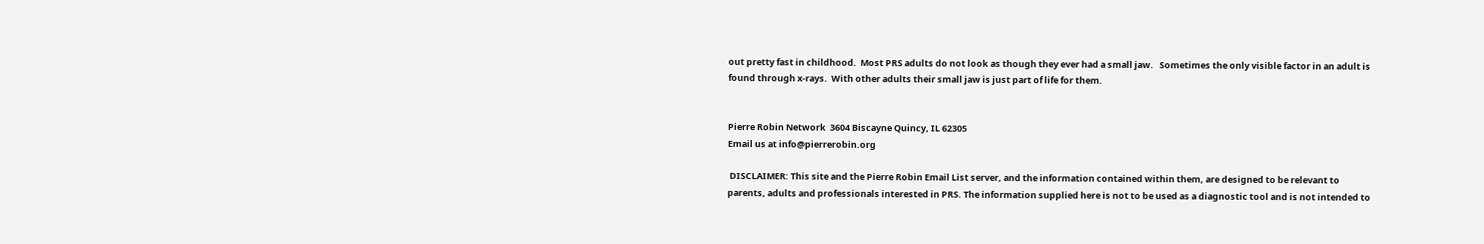out pretty fast in childhood.  Most PRS adults do not look as though they ever had a small jaw.   Sometimes the only visible factor in an adult is found through x-rays.  With other adults their small jaw is just part of life for them.


Pierre Robin Network  3604 Biscayne Quincy, IL 62305
Email us at info@pierrerobin.org

 DISCLAIMER: This site and the Pierre Robin Email List server, and the information contained within them, are designed to be relevant to parents, adults and professionals interested in PRS. The information supplied here is not to be used as a diagnostic tool and is not intended to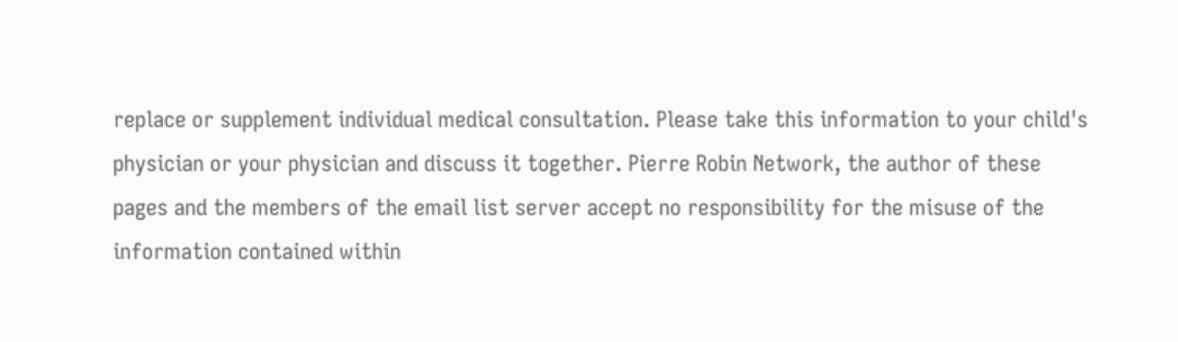replace or supplement individual medical consultation. Please take this information to your child's physician or your physician and discuss it together. Pierre Robin Network, the author of these pages and the members of the email list server accept no responsibility for the misuse of the information contained within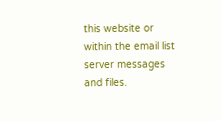this website or within the email list server messages and files.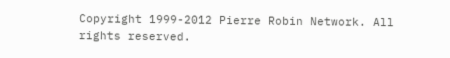Copyright 1999-2012 Pierre Robin Network. All rights reserved.